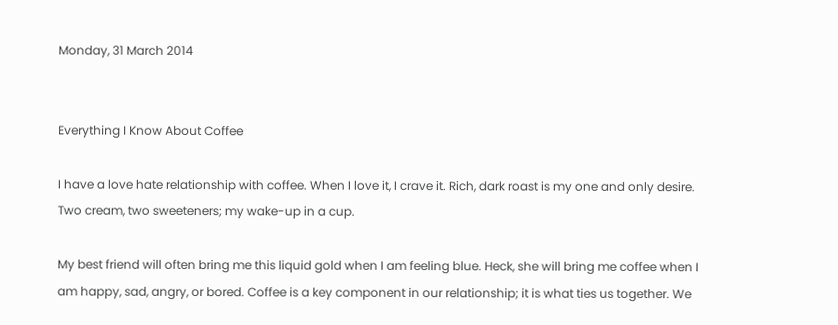Monday, 31 March 2014


Everything I Know About Coffee

I have a love hate relationship with coffee. When I love it, I crave it. Rich, dark roast is my one and only desire. Two cream, two sweeteners; my wake-up in a cup.

My best friend will often bring me this liquid gold when I am feeling blue. Heck, she will bring me coffee when I am happy, sad, angry, or bored. Coffee is a key component in our relationship; it is what ties us together. We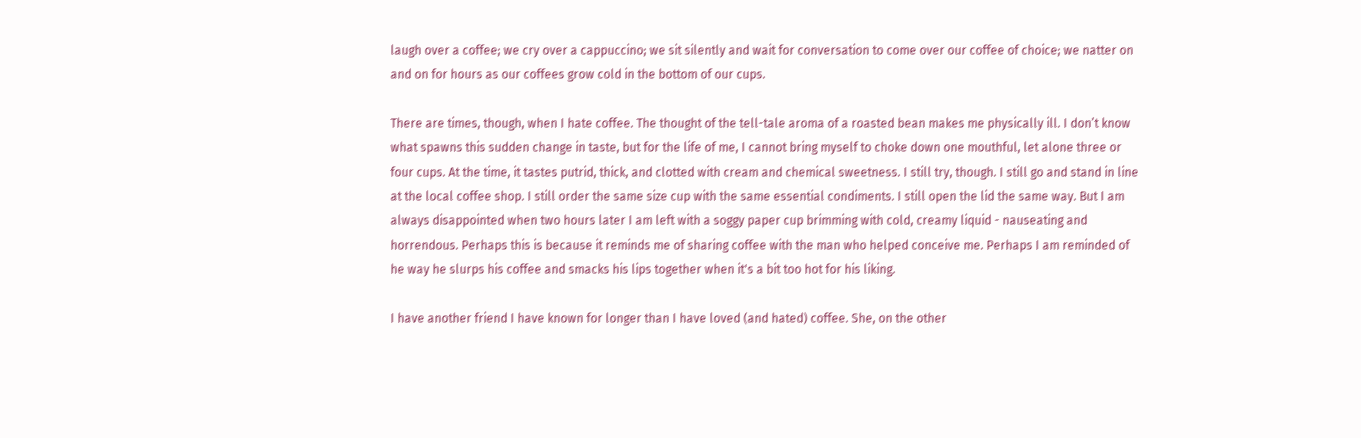laugh over a coffee; we cry over a cappuccino; we sit silently and wait for conversation to come over our coffee of choice; we natter on and on for hours as our coffees grow cold in the bottom of our cups.

There are times, though, when I hate coffee. The thought of the tell-tale aroma of a roasted bean makes me physically ill. I don’t know what spawns this sudden change in taste, but for the life of me, I cannot bring myself to choke down one mouthful, let alone three or four cups. At the time, it tastes putrid, thick, and clotted with cream and chemical sweetness. I still try, though. I still go and stand in line at the local coffee shop. I still order the same size cup with the same essential condiments. I still open the lid the same way. But I am always disappointed when two hours later I am left with a soggy paper cup brimming with cold, creamy liquid - nauseating and horrendous. Perhaps this is because it reminds me of sharing coffee with the man who helped conceive me. Perhaps I am reminded of he way he slurps his coffee and smacks his lips together when it's a bit too hot for his liking.

I have another friend I have known for longer than I have loved (and hated) coffee. She, on the other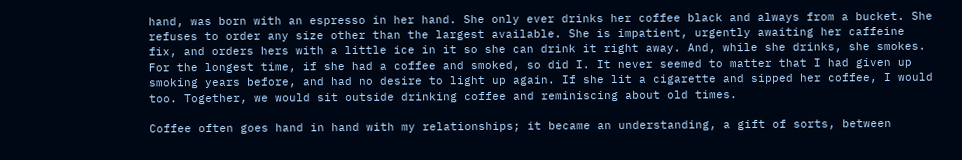hand, was born with an espresso in her hand. She only ever drinks her coffee black and always from a bucket. She refuses to order any size other than the largest available. She is impatient, urgently awaiting her caffeine fix, and orders hers with a little ice in it so she can drink it right away. And, while she drinks, she smokes. For the longest time, if she had a coffee and smoked, so did I. It never seemed to matter that I had given up smoking years before, and had no desire to light up again. If she lit a cigarette and sipped her coffee, I would too. Together, we would sit outside drinking coffee and reminiscing about old times.

Coffee often goes hand in hand with my relationships; it became an understanding, a gift of sorts, between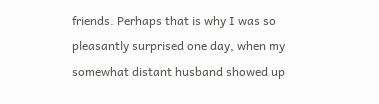friends. Perhaps that is why I was so pleasantly surprised one day, when my somewhat distant husband showed up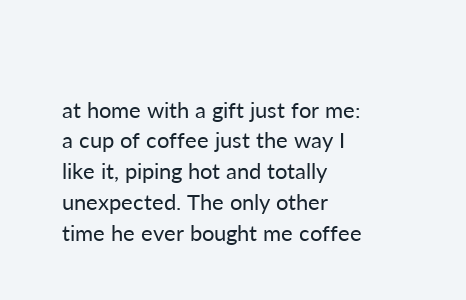at home with a gift just for me: a cup of coffee just the way I like it, piping hot and totally unexpected. The only other time he ever bought me coffee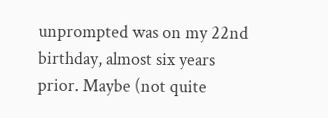unprompted was on my 22nd birthday, almost six years prior. Maybe (not quite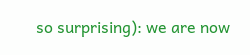so surprising): we are now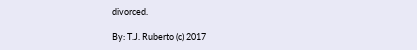divorced.

By: T.J. Ruberto (c) 2017